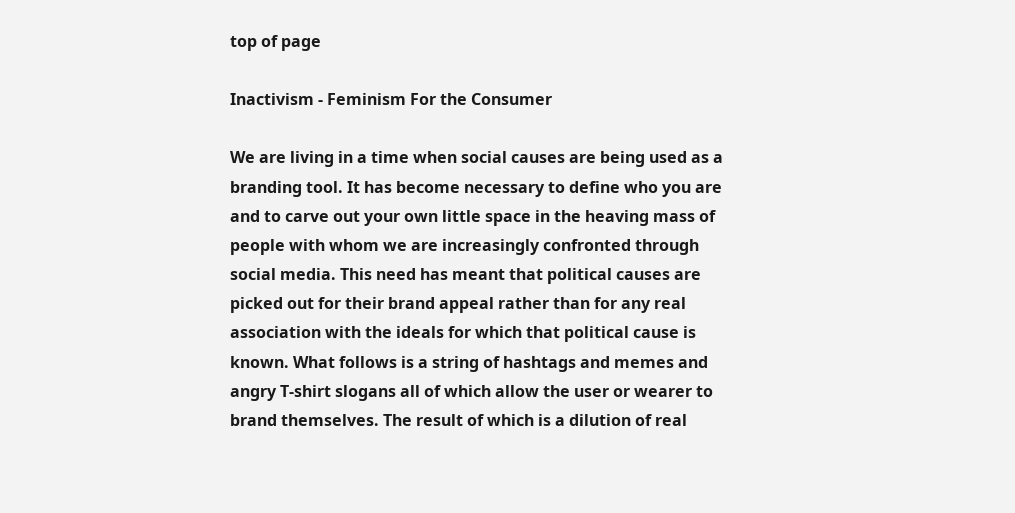top of page

Inactivism - Feminism For the Consumer

We are living in a time when social causes are being used as a branding tool. It has become necessary to define who you are and to carve out your own little space in the heaving mass of people with whom we are increasingly confronted through social media. This need has meant that political causes are picked out for their brand appeal rather than for any real association with the ideals for which that political cause is known. What follows is a string of hashtags and memes and angry T-shirt slogans all of which allow the user or wearer to brand themselves. The result of which is a dilution of real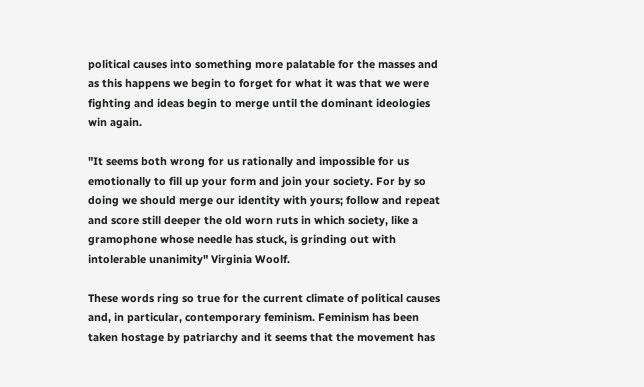political causes into something more palatable for the masses and as this happens we begin to forget for what it was that we were fighting and ideas begin to merge until the dominant ideologies win again.

"It seems both wrong for us rationally and impossible for us emotionally to fill up your form and join your society. For by so doing we should merge our identity with yours; follow and repeat and score still deeper the old worn ruts in which society, like a gramophone whose needle has stuck, is grinding out with intolerable unanimity" Virginia Woolf.

These words ring so true for the current climate of political causes and, in particular, contemporary feminism. Feminism has been taken hostage by patriarchy and it seems that the movement has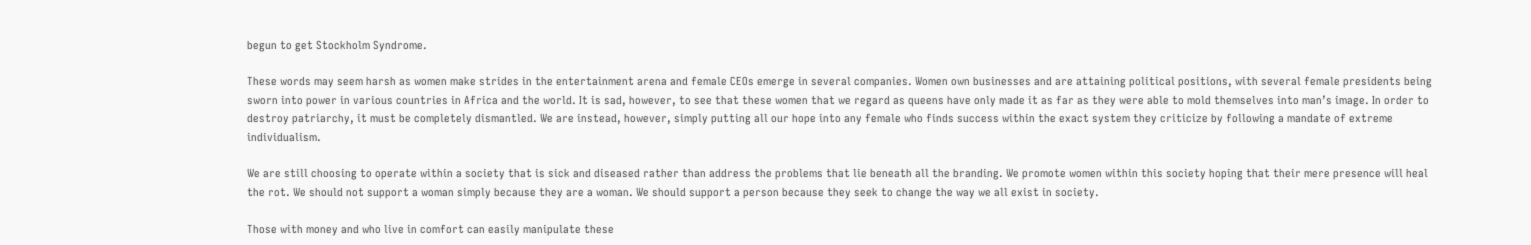begun to get Stockholm Syndrome.

These words may seem harsh as women make strides in the entertainment arena and female CEOs emerge in several companies. Women own businesses and are attaining political positions, with several female presidents being sworn into power in various countries in Africa and the world. It is sad, however, to see that these women that we regard as queens have only made it as far as they were able to mold themselves into man’s image. In order to destroy patriarchy, it must be completely dismantled. We are instead, however, simply putting all our hope into any female who finds success within the exact system they criticize by following a mandate of extreme individualism.

We are still choosing to operate within a society that is sick and diseased rather than address the problems that lie beneath all the branding. We promote women within this society hoping that their mere presence will heal the rot. We should not support a woman simply because they are a woman. We should support a person because they seek to change the way we all exist in society.

Those with money and who live in comfort can easily manipulate these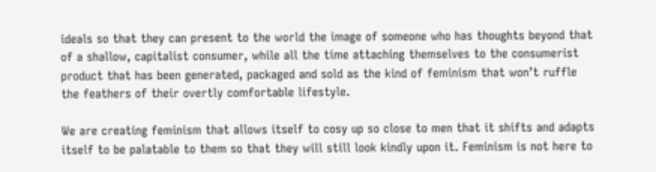ideals so that they can present to the world the image of someone who has thoughts beyond that of a shallow, capitalist consumer, while all the time attaching themselves to the consumerist product that has been generated, packaged and sold as the kind of feminism that won’t ruffle the feathers of their overtly comfortable lifestyle.

We are creating feminism that allows itself to cosy up so close to men that it shifts and adapts itself to be palatable to them so that they will still look kindly upon it. Feminism is not here to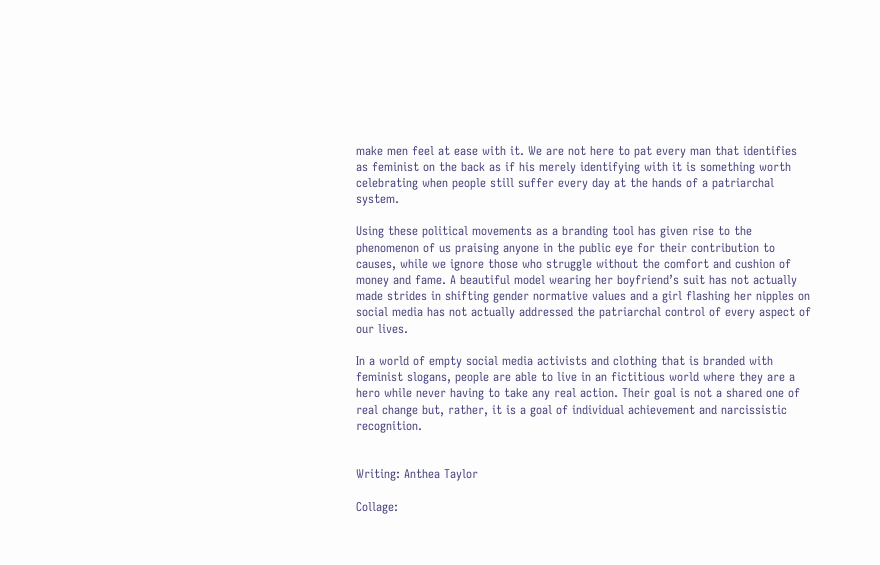make men feel at ease with it. We are not here to pat every man that identifies as feminist on the back as if his merely identifying with it is something worth celebrating when people still suffer every day at the hands of a patriarchal system.

Using these political movements as a branding tool has given rise to the phenomenon of us praising anyone in the public eye for their contribution to causes, while we ignore those who struggle without the comfort and cushion of money and fame. A beautiful model wearing her boyfriend’s suit has not actually made strides in shifting gender normative values and a girl flashing her nipples on social media has not actually addressed the patriarchal control of every aspect of our lives.

In a world of empty social media activists and clothing that is branded with feminist slogans, people are able to live in an fictitious world where they are a hero while never having to take any real action. Their goal is not a shared one of real change but, rather, it is a goal of individual achievement and narcissistic recognition.


Writing: Anthea Taylor

Collage: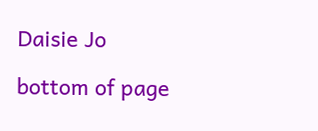Daisie Jo

bottom of page